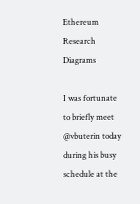Ethereum Research Diagrams

I was fortunate to briefly meet @vbuterin today during his busy schedule at the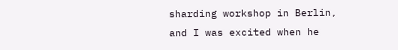sharding workshop in Berlin, and I was excited when he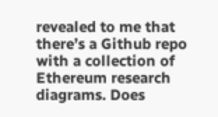revealed to me that there’s a Github repo with a collection of Ethereum research diagrams. Does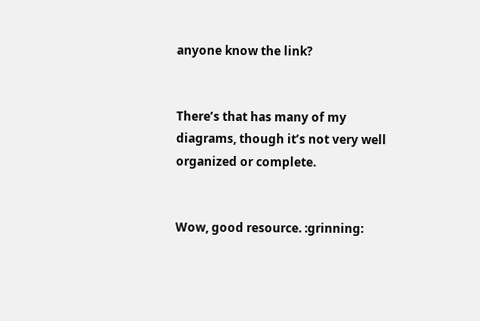anyone know the link?


There’s that has many of my diagrams, though it’s not very well organized or complete.


Wow, good resource. :grinning: